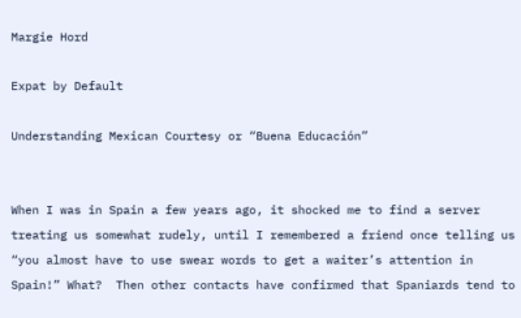Margie Hord

Expat by Default

Understanding Mexican Courtesy or “Buena Educación”


When I was in Spain a few years ago, it shocked me to find a server treating us somewhat rudely, until I remembered a friend once telling us “you almost have to use swear words to get a waiter’s attention in Spain!” What?  Then other contacts have confirmed that Spaniards tend to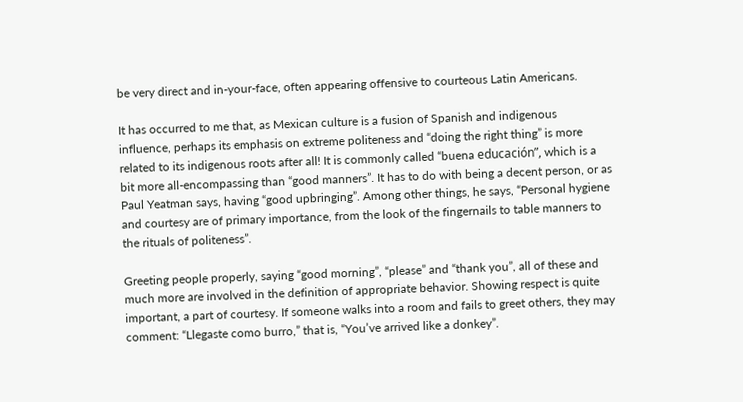be very direct and in-your-face, often appearing offensive to courteous Latin Americans.

It has occurred to me that, as Mexican culture is a fusion of Spanish and indigenous influence, perhaps its emphasis on extreme politeness and “doing the right thing” is more related to its indigenous roots after all! It is commonly called “buena educación”, which is a bit more all-encompassing than “good manners”. It has to do with being a decent person, or as Paul Yeatman says, having “good upbringing”. Among other things, he says, “Personal hygiene and courtesy are of primary importance, from the look of the fingernails to table manners to the rituals of politeness”.

Greeting people properly, saying “good morning”, “please” and “thank you”, all of these and much more are involved in the definition of appropriate behavior. Showing respect is quite important, a part of courtesy. If someone walks into a room and fails to greet others, they may comment: “Llegaste como burro,” that is, “You’ve arrived like a donkey”.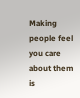Making people feel you care about them is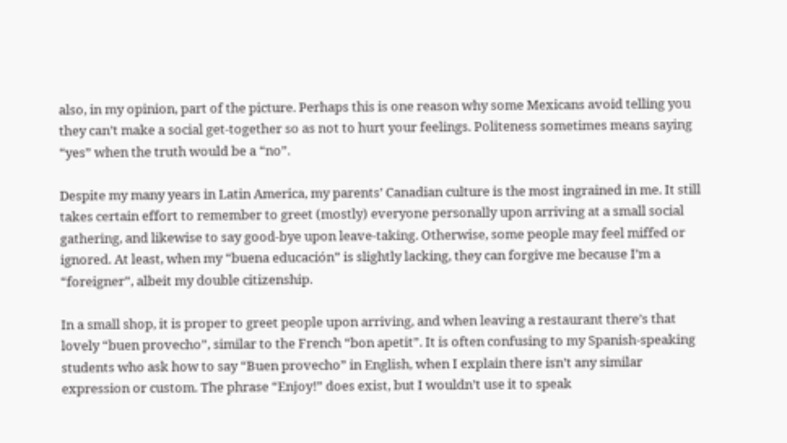also, in my opinion, part of the picture. Perhaps this is one reason why some Mexicans avoid telling you they can’t make a social get-together so as not to hurt your feelings. Politeness sometimes means saying “yes” when the truth would be a “no”.

Despite my many years in Latin America, my parents’ Canadian culture is the most ingrained in me. It still takes certain effort to remember to greet (mostly) everyone personally upon arriving at a small social gathering, and likewise to say good-bye upon leave-taking. Otherwise, some people may feel miffed or ignored. At least, when my “buena educación” is slightly lacking, they can forgive me because I’m a “foreigner”, albeit my double citizenship.

In a small shop, it is proper to greet people upon arriving, and when leaving a restaurant there’s that lovely “buen provecho”, similar to the French “bon apetit”. It is often confusing to my Spanish-speaking students who ask how to say “Buen provecho” in English, when I explain there isn’t any similar expression or custom. The phrase “Enjoy!” does exist, but I wouldn’t use it to speak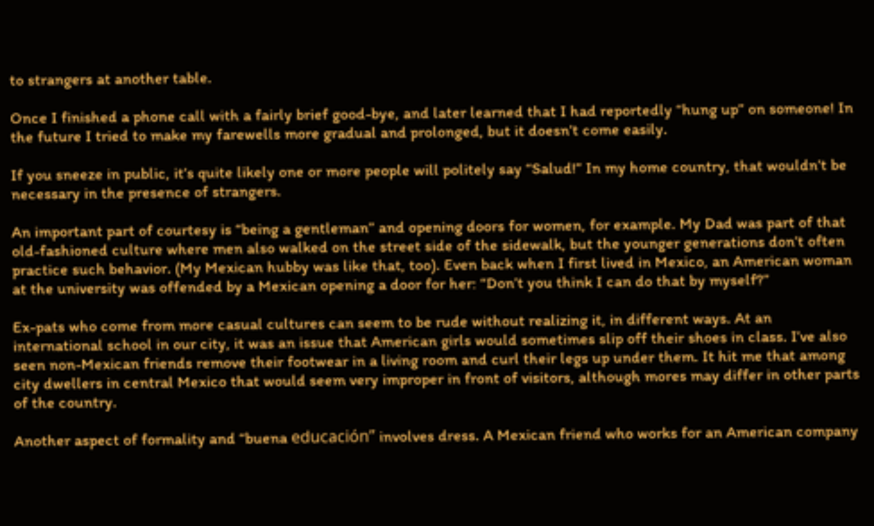to strangers at another table.

Once I finished a phone call with a fairly brief good-bye, and later learned that I had reportedly “hung up” on someone! In the future I tried to make my farewells more gradual and prolonged, but it doesn’t come easily.

If you sneeze in public, it’s quite likely one or more people will politely say “Salud!” In my home country, that wouldn’t be necessary in the presence of strangers.

An important part of courtesy is “being a gentleman” and opening doors for women, for example. My Dad was part of that old-fashioned culture where men also walked on the street side of the sidewalk, but the younger generations don’t often practice such behavior. (My Mexican hubby was like that, too). Even back when I first lived in Mexico, an American woman at the university was offended by a Mexican opening a door for her: “Don’t you think I can do that by myself?”

Ex-pats who come from more casual cultures can seem to be rude without realizing it, in different ways. At an international school in our city, it was an issue that American girls would sometimes slip off their shoes in class. I’ve also seen non-Mexican friends remove their footwear in a living room and curl their legs up under them. It hit me that among city dwellers in central Mexico that would seem very improper in front of visitors, although mores may differ in other parts of the country.

Another aspect of formality and “buena educación” involves dress. A Mexican friend who works for an American company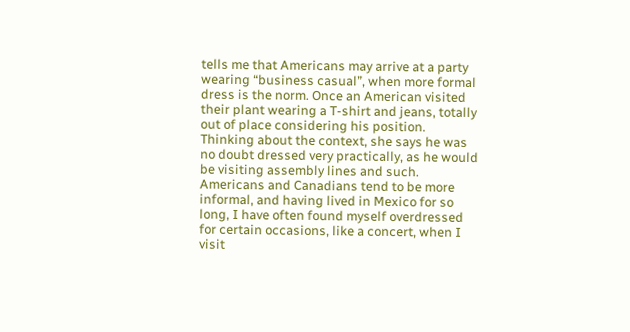tells me that Americans may arrive at a party wearing “business casual”, when more formal dress is the norm. Once an American visited their plant wearing a T-shirt and jeans, totally out of place considering his position. Thinking about the context, she says he was no doubt dressed very practically, as he would be visiting assembly lines and such. Americans and Canadians tend to be more informal, and having lived in Mexico for so long, I have often found myself overdressed for certain occasions, like a concert, when I visit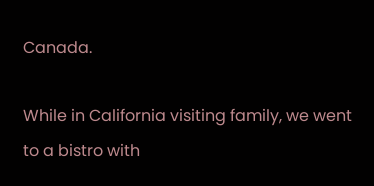Canada.

While in California visiting family, we went to a bistro with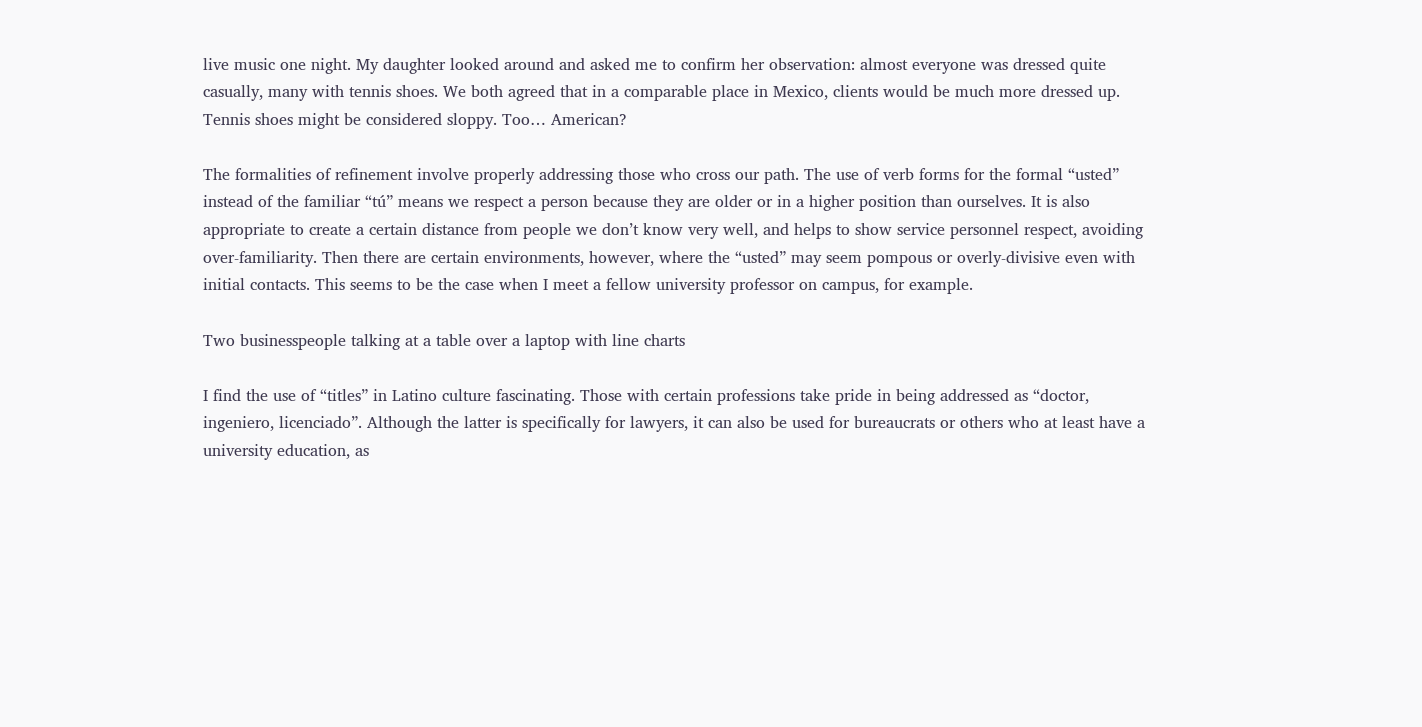live music one night. My daughter looked around and asked me to confirm her observation: almost everyone was dressed quite casually, many with tennis shoes. We both agreed that in a comparable place in Mexico, clients would be much more dressed up. Tennis shoes might be considered sloppy. Too… American?

The formalities of refinement involve properly addressing those who cross our path. The use of verb forms for the formal “usted” instead of the familiar “tú” means we respect a person because they are older or in a higher position than ourselves. It is also appropriate to create a certain distance from people we don’t know very well, and helps to show service personnel respect, avoiding over-familiarity. Then there are certain environments, however, where the “usted” may seem pompous or overly-divisive even with initial contacts. This seems to be the case when I meet a fellow university professor on campus, for example.

Two businesspeople talking at a table over a laptop with line charts

I find the use of “titles” in Latino culture fascinating. Those with certain professions take pride in being addressed as “doctor, ingeniero, licenciado”. Although the latter is specifically for lawyers, it can also be used for bureaucrats or others who at least have a university education, as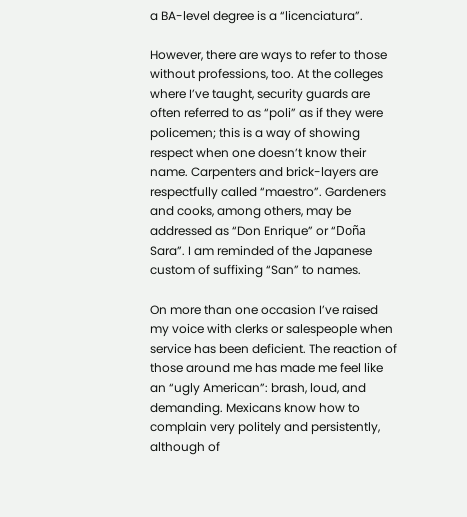a BA-level degree is a “licenciatura”.

However, there are ways to refer to those without professions, too. At the colleges where I’ve taught, security guards are often referred to as “poli” as if they were policemen; this is a way of showing respect when one doesn’t know their name. Carpenters and brick-layers are respectfully called “maestro”. Gardeners and cooks, among others, may be addressed as “Don Enrique” or “Doña Sara”. I am reminded of the Japanese custom of suffixing “San” to names.

On more than one occasion I’ve raised my voice with clerks or salespeople when service has been deficient. The reaction of those around me has made me feel like an “ugly American”: brash, loud, and demanding. Mexicans know how to complain very politely and persistently, although of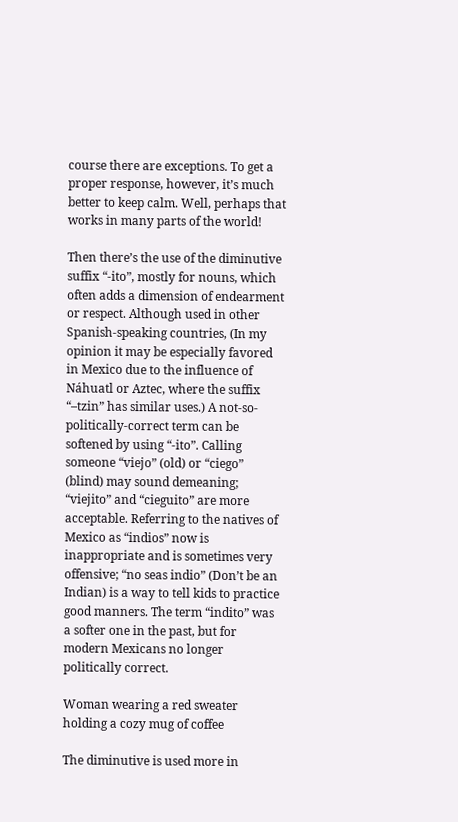course there are exceptions. To get a proper response, however, it’s much better to keep calm. Well, perhaps that works in many parts of the world!

Then there’s the use of the diminutive suffix “-ito”, mostly for nouns, which often adds a dimension of endearment or respect. Although used in other Spanish-speaking countries, (In my opinion it may be especially favored in Mexico due to the influence of Náhuatl or Aztec, where the suffix “–tzin” has similar uses.) A not-so-politically-correct term can be softened by using “-ito”. Calling someone “viejo” (old) or “ciego” (blind) may sound demeaning; “viejito” and “cieguito” are more acceptable. Referring to the natives of Mexico as “indios” now is inappropriate and is sometimes very offensive; “no seas indio” (Don’t be an Indian) is a way to tell kids to practice good manners. The term “indito” was a softer one in the past, but for modern Mexicans no longer politically correct.

Woman wearing a red sweater holding a cozy mug of coffee

The diminutive is used more in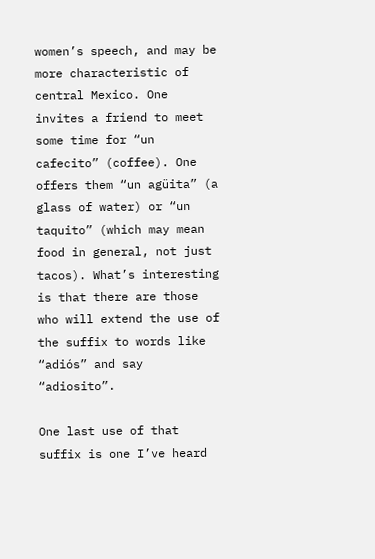women’s speech, and may be more characteristic of central Mexico. One invites a friend to meet some time for “un cafecito” (coffee). One offers them “un agüita” (a glass of water) or “un taquito” (which may mean food in general, not just tacos). What’s interesting is that there are those who will extend the use of the suffix to words like “adiós” and say “adiosito”.

One last use of that suffix is one I’ve heard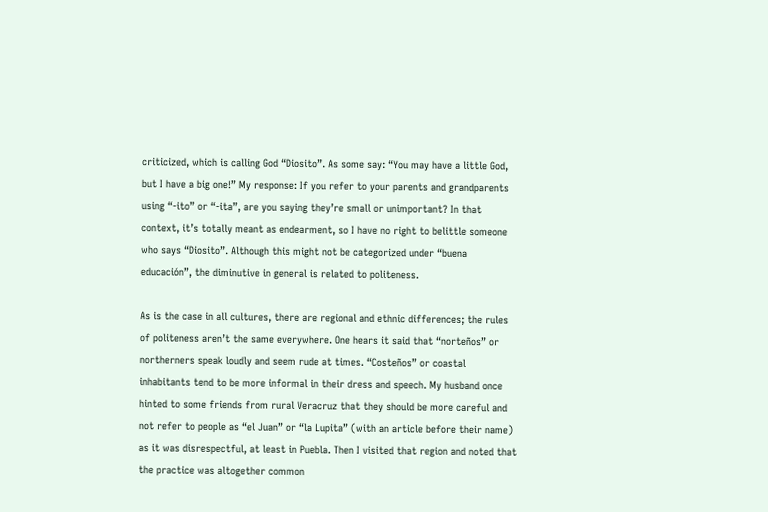criticized, which is calling God “Diosito”. As some say: “You may have a little God, but I have a big one!” My response: If you refer to your parents and grandparents using “-ito” or “-ita”, are you saying they’re small or unimportant? In that context, it’s totally meant as endearment, so I have no right to belittle someone who says “Diosito”. Although this might not be categorized under “buena educación”, the diminutive in general is related to politeness.

As is the case in all cultures, there are regional and ethnic differences; the rules of politeness aren’t the same everywhere. One hears it said that “norteños” or northerners speak loudly and seem rude at times. “Costeños” or coastal inhabitants tend to be more informal in their dress and speech. My husband once hinted to some friends from rural Veracruz that they should be more careful and not refer to people as “el Juan” or “la Lupita” (with an article before their name) as it was disrespectful, at least in Puebla. Then I visited that region and noted that the practice was altogether common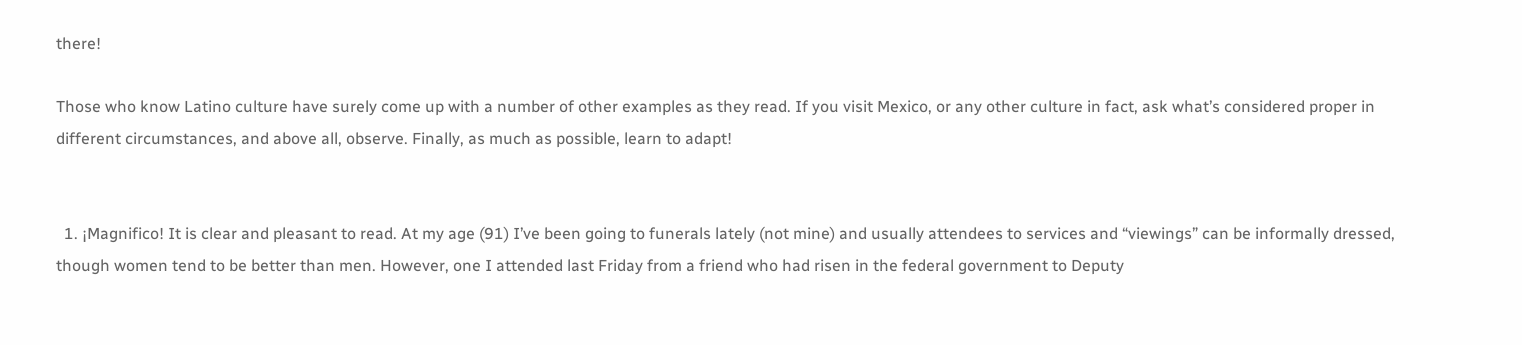there!

Those who know Latino culture have surely come up with a number of other examples as they read. If you visit Mexico, or any other culture in fact, ask what’s considered proper in different circumstances, and above all, observe. Finally, as much as possible, learn to adapt!


  1. ¡Magnifico! It is clear and pleasant to read. At my age (91) I’ve been going to funerals lately (not mine) and usually attendees to services and “viewings” can be informally dressed, though women tend to be better than men. However, one I attended last Friday from a friend who had risen in the federal government to Deputy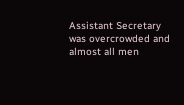Assistant Secretary was overcrowded and almost all men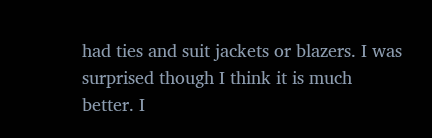had ties and suit jackets or blazers. I was surprised though I think it is much better. I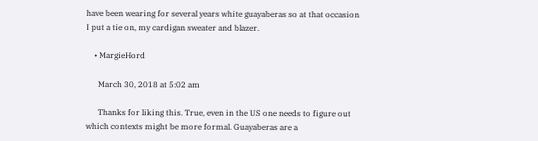have been wearing for several years white guayaberas so at that occasion I put a tie on, my cardigan sweater and blazer.

    • MargieHord

      March 30, 2018 at 5:02 am

      Thanks for liking this. True, even in the US one needs to figure out which contexts might be more formal. Guayaberas are a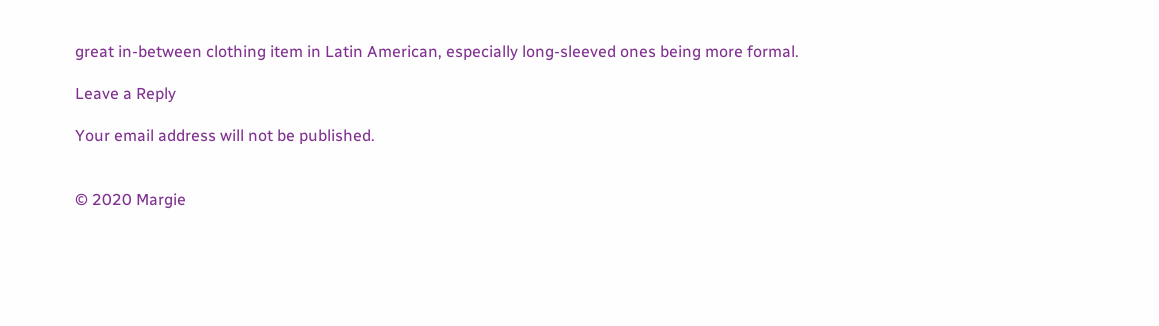great in-between clothing item in Latin American, especially long-sleeved ones being more formal.

Leave a Reply

Your email address will not be published.


© 2020 Margie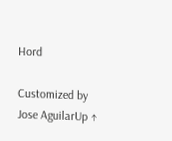Hord

Customized by Jose AguilarUp ↑